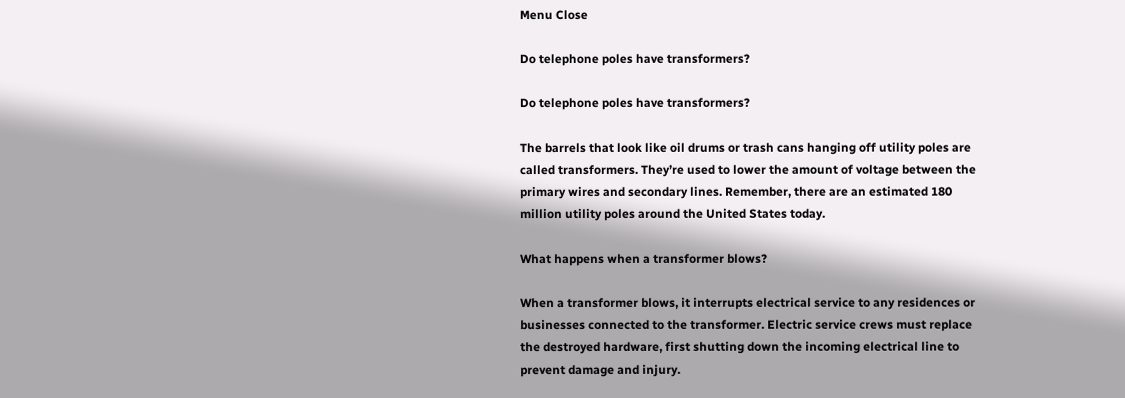Menu Close

Do telephone poles have transformers?

Do telephone poles have transformers?

The barrels that look like oil drums or trash cans hanging off utility poles are called transformers. They’re used to lower the amount of voltage between the primary wires and secondary lines. Remember, there are an estimated 180 million utility poles around the United States today.

What happens when a transformer blows?

When a transformer blows, it interrupts electrical service to any residences or businesses connected to the transformer. Electric service crews must replace the destroyed hardware, first shutting down the incoming electrical line to prevent damage and injury.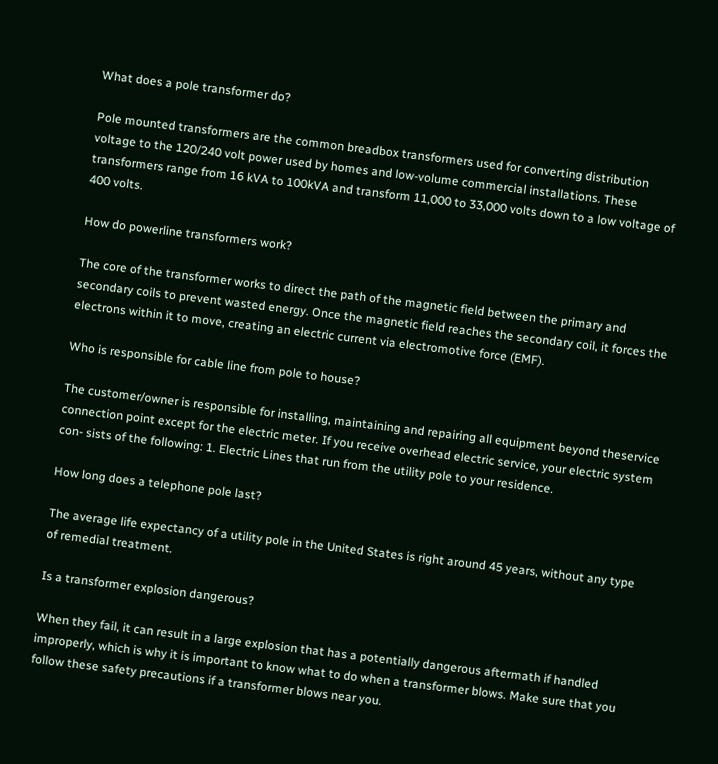What does a pole transformer do?

Pole mounted transformers are the common breadbox transformers used for converting distribution voltage to the 120/240 volt power used by homes and low-volume commercial installations. These transformers range from 16 kVA to 100kVA and transform 11,000 to 33,000 volts down to a low voltage of 400 volts.

How do powerline transformers work?

The core of the transformer works to direct the path of the magnetic field between the primary and secondary coils to prevent wasted energy. Once the magnetic field reaches the secondary coil, it forces the electrons within it to move, creating an electric current via electromotive force (EMF).

Who is responsible for cable line from pole to house?

The customer/owner is responsible for installing, maintaining and repairing all equipment beyond theservice connection point except for the electric meter. If you receive overhead electric service, your electric system con- sists of the following: 1. Electric Lines that run from the utility pole to your residence.

How long does a telephone pole last?

The average life expectancy of a utility pole in the United States is right around 45 years, without any type of remedial treatment.

Is a transformer explosion dangerous?

When they fail, it can result in a large explosion that has a potentially dangerous aftermath if handled improperly, which is why it is important to know what to do when a transformer blows. Make sure that you follow these safety precautions if a transformer blows near you.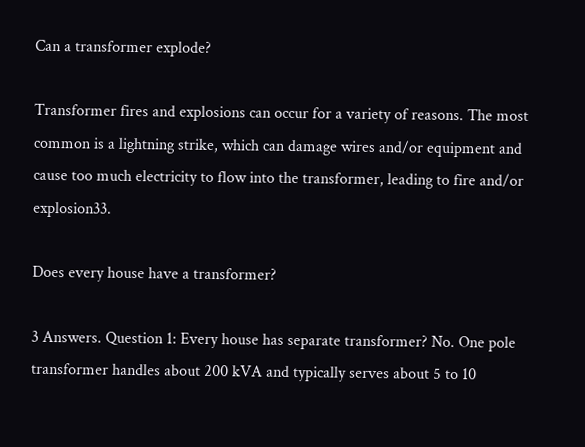Can a transformer explode?

Transformer fires and explosions can occur for a variety of reasons. The most common is a lightning strike, which can damage wires and/or equipment and cause too much electricity to flow into the transformer, leading to fire and/or explosion33.

Does every house have a transformer?

3 Answers. Question 1: Every house has separate transformer? No. One pole transformer handles about 200 kVA and typically serves about 5 to 10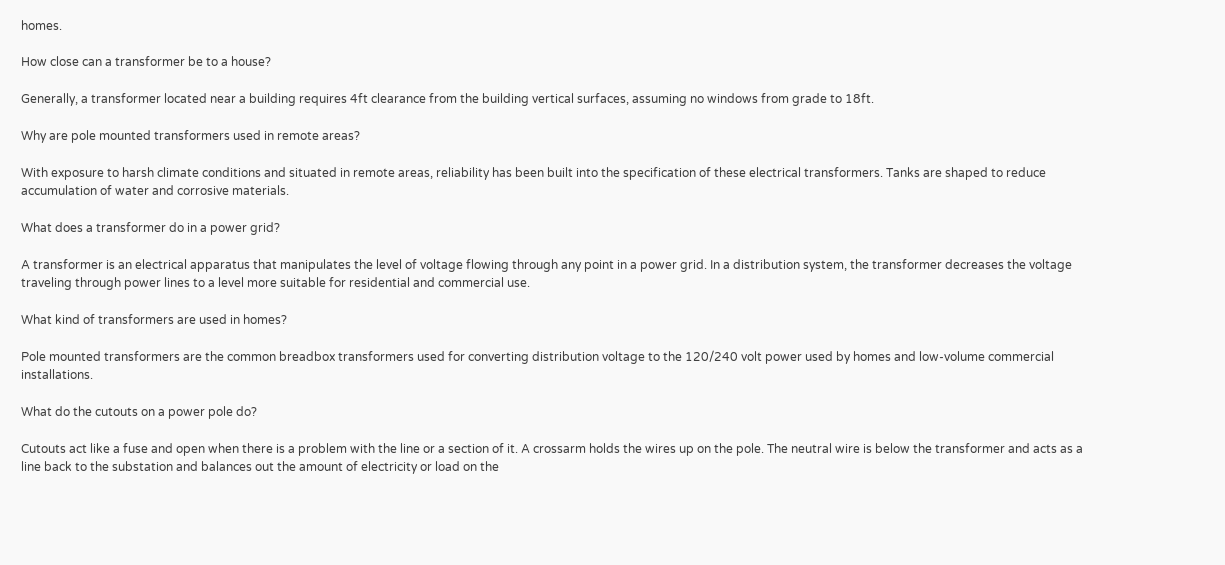homes.

How close can a transformer be to a house?

Generally, a transformer located near a building requires 4ft clearance from the building vertical surfaces, assuming no windows from grade to 18ft.

Why are pole mounted transformers used in remote areas?

With exposure to harsh climate conditions and situated in remote areas, reliability has been built into the specification of these electrical transformers. Tanks are shaped to reduce accumulation of water and corrosive materials.

What does a transformer do in a power grid?

A transformer is an electrical apparatus that manipulates the level of voltage flowing through any point in a power grid. In a distribution system, the transformer decreases the voltage traveling through power lines to a level more suitable for residential and commercial use.

What kind of transformers are used in homes?

Pole mounted transformers are the common breadbox transformers used for converting distribution voltage to the 120/240 volt power used by homes and low-volume commercial installations.

What do the cutouts on a power pole do?

Cutouts act like a fuse and open when there is a problem with the line or a section of it. A crossarm holds the wires up on the pole. The neutral wire is below the transformer and acts as a line back to the substation and balances out the amount of electricity or load on the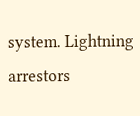system. Lightning arrestors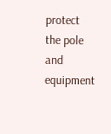protect the pole and equipment